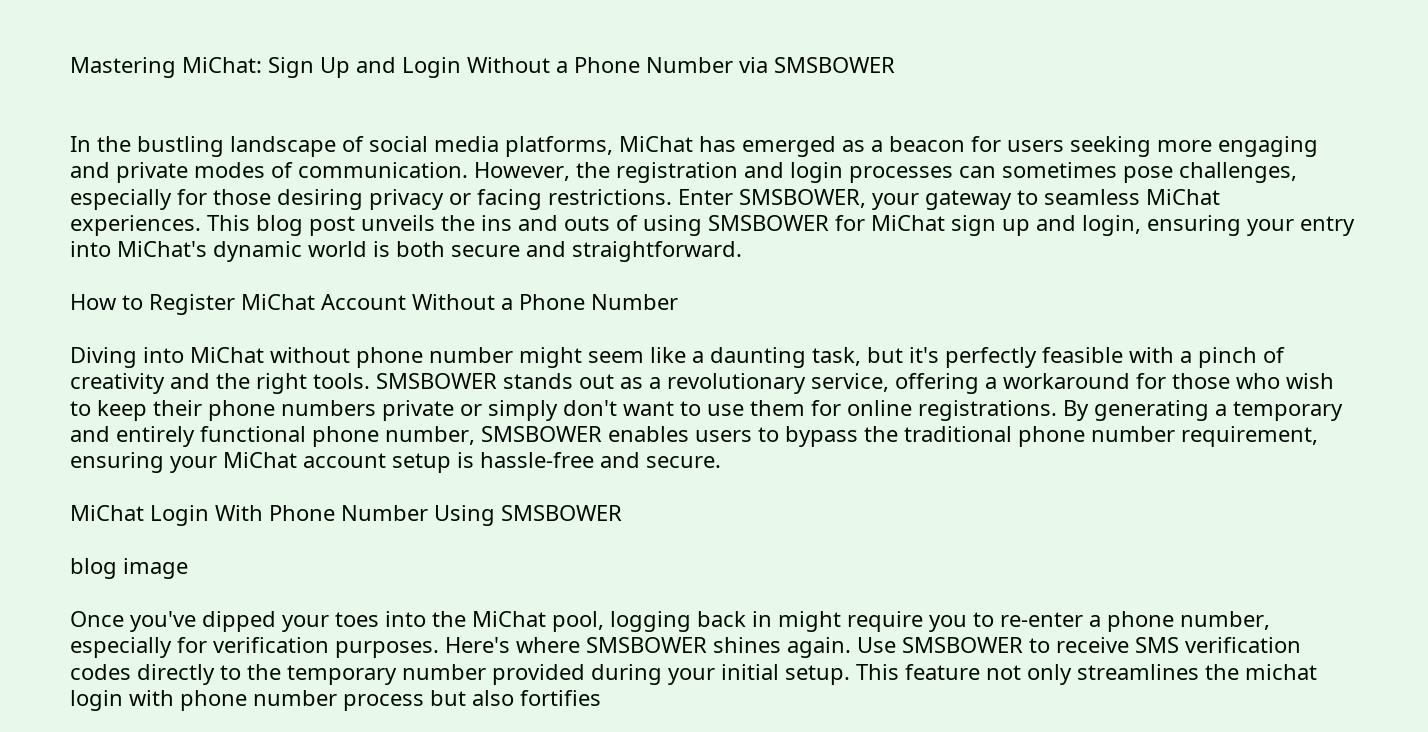Mastering MiChat: Sign Up and Login Without a Phone Number via SMSBOWER


In the bustling landscape of social media platforms, MiChat has emerged as a beacon for users seeking more engaging and private modes of communication. However, the registration and login processes can sometimes pose challenges, especially for those desiring privacy or facing restrictions. Enter SMSBOWER, your gateway to seamless MiChat experiences. This blog post unveils the ins and outs of using SMSBOWER for MiChat sign up and login, ensuring your entry into MiChat's dynamic world is both secure and straightforward.

How to Register MiChat Account Without a Phone Number

Diving into MiChat without phone number might seem like a daunting task, but it's perfectly feasible with a pinch of creativity and the right tools. SMSBOWER stands out as a revolutionary service, offering a workaround for those who wish to keep their phone numbers private or simply don't want to use them for online registrations. By generating a temporary and entirely functional phone number, SMSBOWER enables users to bypass the traditional phone number requirement, ensuring your MiChat account setup is hassle-free and secure.

MiChat Login With Phone Number Using SMSBOWER

blog image

Once you've dipped your toes into the MiChat pool, logging back in might require you to re-enter a phone number, especially for verification purposes. Here's where SMSBOWER shines again. Use SMSBOWER to receive SMS verification codes directly to the temporary number provided during your initial setup. This feature not only streamlines the michat login with phone number process but also fortifies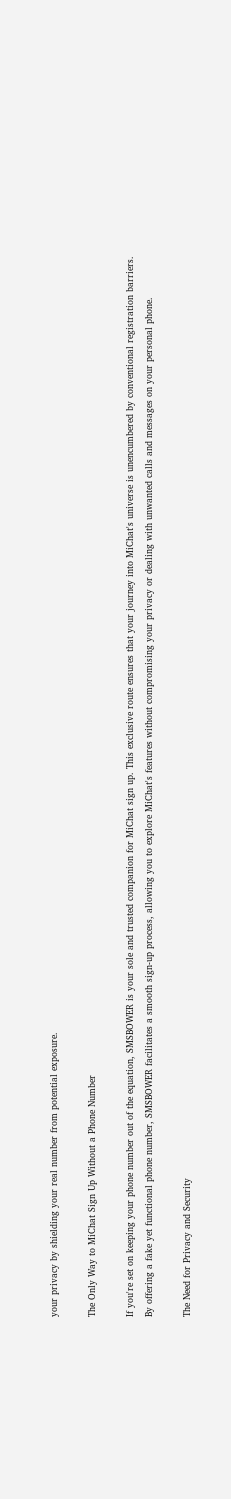your privacy by shielding your real number from potential exposure.

The Only Way to MiChat Sign Up Without a Phone Number

If you're set on keeping your phone number out of the equation, SMSBOWER is your sole and trusted companion for MiChat sign up. This exclusive route ensures that your journey into MiChat's universe is unencumbered by conventional registration barriers. By offering a fake yet functional phone number, SMSBOWER facilitates a smooth sign-up process, allowing you to explore MiChat's features without compromising your privacy or dealing with unwanted calls and messages on your personal phone.

The Need for Privacy and Security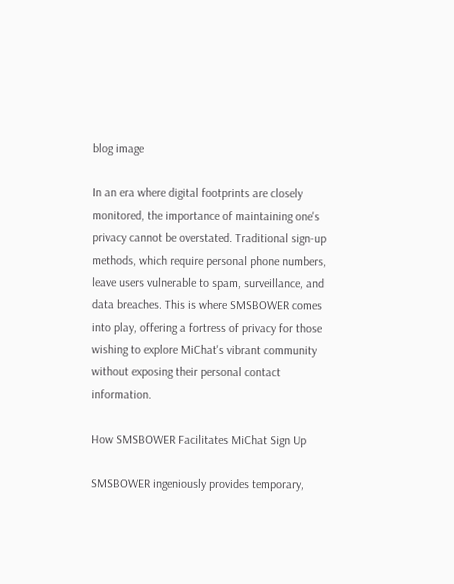blog image

In an era where digital footprints are closely monitored, the importance of maintaining one's privacy cannot be overstated. Traditional sign-up methods, which require personal phone numbers, leave users vulnerable to spam, surveillance, and data breaches. This is where SMSBOWER comes into play, offering a fortress of privacy for those wishing to explore MiChat's vibrant community without exposing their personal contact information.

How SMSBOWER Facilitates MiChat Sign Up

SMSBOWER ingeniously provides temporary,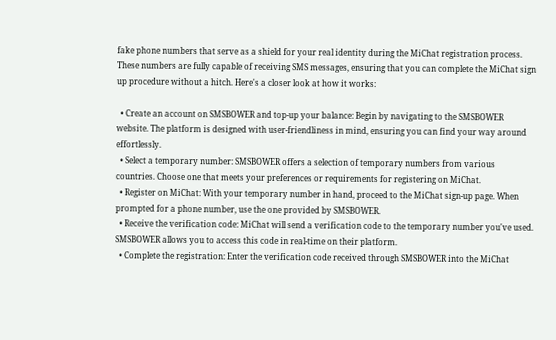fake phone numbers that serve as a shield for your real identity during the MiChat registration process. These numbers are fully capable of receiving SMS messages, ensuring that you can complete the MiChat sign up procedure without a hitch. Here's a closer look at how it works:

  • Create an account on SMSBOWER and top-up your balance: Begin by navigating to the SMSBOWER website. The platform is designed with user-friendliness in mind, ensuring you can find your way around effortlessly.
  • Select a temporary number: SMSBOWER offers a selection of temporary numbers from various countries. Choose one that meets your preferences or requirements for registering on MiChat.
  • Register on MiChat: With your temporary number in hand, proceed to the MiChat sign-up page. When prompted for a phone number, use the one provided by SMSBOWER.
  • Receive the verification code: MiChat will send a verification code to the temporary number you've used. SMSBOWER allows you to access this code in real-time on their platform.
  • Complete the registration: Enter the verification code received through SMSBOWER into the MiChat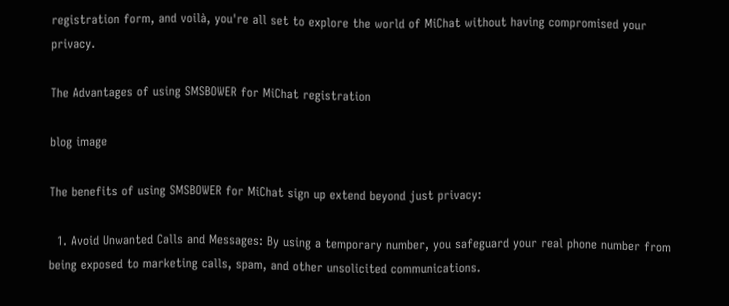registration form, and voilà, you're all set to explore the world of MiChat without having compromised your privacy.

The Advantages of using SMSBOWER for MiChat registration

blog image

The benefits of using SMSBOWER for MiChat sign up extend beyond just privacy:

  1. Avoid Unwanted Calls and Messages: By using a temporary number, you safeguard your real phone number from being exposed to marketing calls, spam, and other unsolicited communications.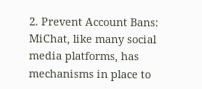2. Prevent Account Bans: MiChat, like many social media platforms, has mechanisms in place to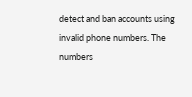detect and ban accounts using invalid phone numbers. The numbers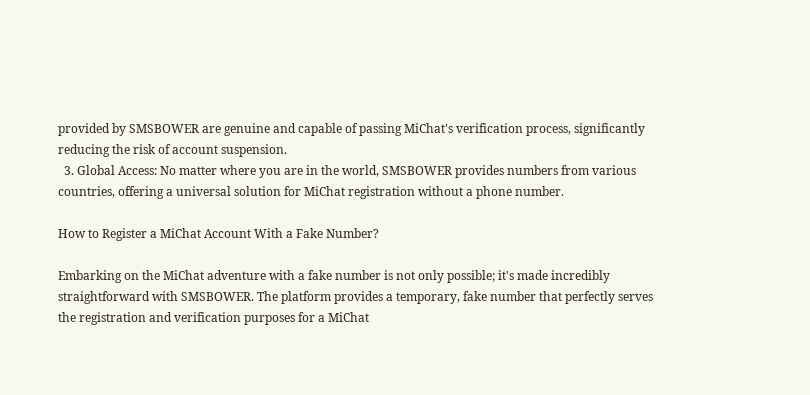provided by SMSBOWER are genuine and capable of passing MiChat's verification process, significantly reducing the risk of account suspension.
  3. Global Access: No matter where you are in the world, SMSBOWER provides numbers from various countries, offering a universal solution for MiChat registration without a phone number.

How to Register a MiChat Account With a Fake Number?

Embarking on the MiChat adventure with a fake number is not only possible; it's made incredibly straightforward with SMSBOWER. The platform provides a temporary, fake number that perfectly serves the registration and verification purposes for a MiChat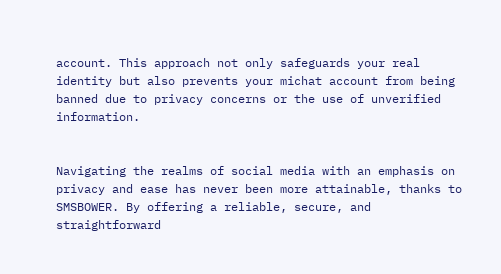account. This approach not only safeguards your real identity but also prevents your michat account from being banned due to privacy concerns or the use of unverified information.


Navigating the realms of social media with an emphasis on privacy and ease has never been more attainable, thanks to SMSBOWER. By offering a reliable, secure, and straightforward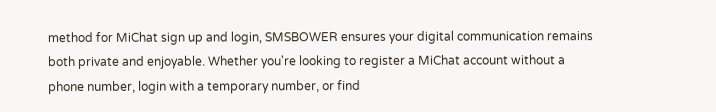method for MiChat sign up and login, SMSBOWER ensures your digital communication remains both private and enjoyable. Whether you're looking to register a MiChat account without a phone number, login with a temporary number, or find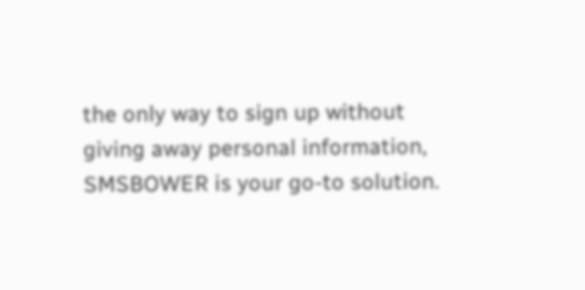the only way to sign up without giving away personal information, SMSBOWER is your go-to solution.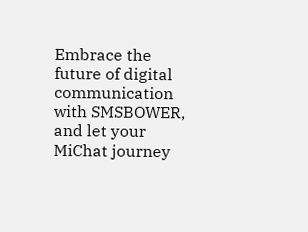Embrace the future of digital communication with SMSBOWER, and let your MiChat journey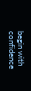begin with confidence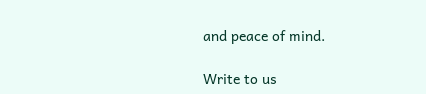and peace of mind.

Write to us